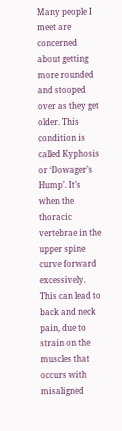Many people I meet are concerned about getting more rounded and stooped over as they get older. This condition is called Kyphosis or ‘Dowager’s Hump’. It’s when the thoracic vertebrae in the upper spine curve forward excessively. This can lead to back and neck pain, due to strain on the muscles that occurs with misaligned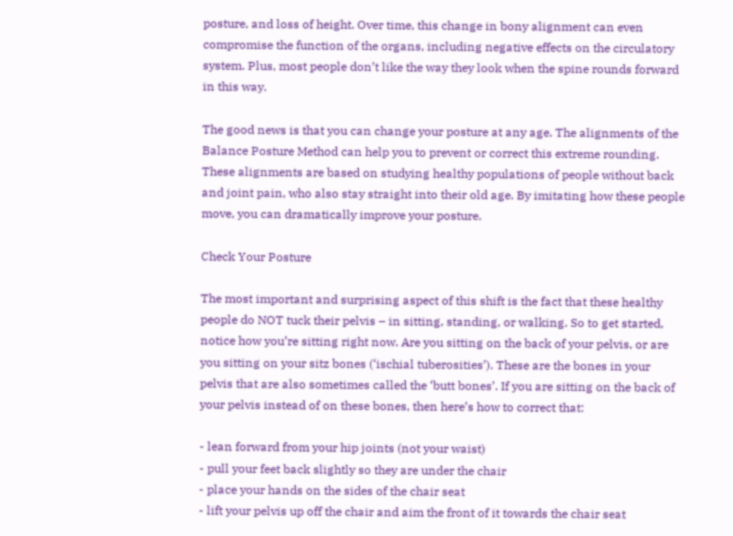posture, and loss of height. Over time, this change in bony alignment can even compromise the function of the organs, including negative effects on the circulatory system. Plus, most people don’t like the way they look when the spine rounds forward in this way.

The good news is that you can change your posture at any age. The alignments of the Balance Posture Method can help you to prevent or correct this extreme rounding. These alignments are based on studying healthy populations of people without back and joint pain, who also stay straight into their old age. By imitating how these people move, you can dramatically improve your posture.

Check Your Posture

The most important and surprising aspect of this shift is the fact that these healthy people do NOT tuck their pelvis – in sitting, standing, or walking. So to get started, notice how you’re sitting right now. Are you sitting on the back of your pelvis, or are you sitting on your sitz bones (‘ischial tuberosities’). These are the bones in your pelvis that are also sometimes called the ‘butt bones’. If you are sitting on the back of your pelvis instead of on these bones, then here’s how to correct that:

- lean forward from your hip joints (not your waist)
- pull your feet back slightly so they are under the chair
- place your hands on the sides of the chair seat
- lift your pelvis up off the chair and aim the front of it towards the chair seat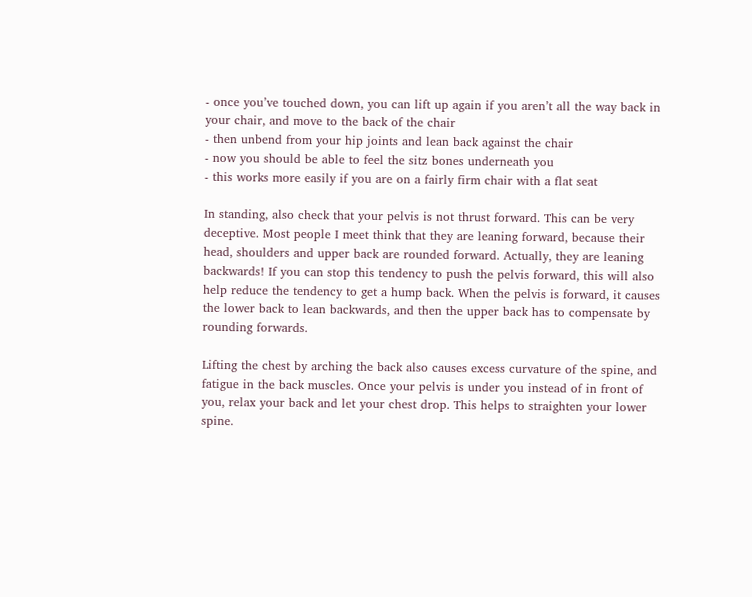- once you’ve touched down, you can lift up again if you aren’t all the way back in your chair, and move to the back of the chair
- then unbend from your hip joints and lean back against the chair
- now you should be able to feel the sitz bones underneath you
- this works more easily if you are on a fairly firm chair with a flat seat

In standing, also check that your pelvis is not thrust forward. This can be very deceptive. Most people I meet think that they are leaning forward, because their head, shoulders and upper back are rounded forward. Actually, they are leaning backwards! If you can stop this tendency to push the pelvis forward, this will also help reduce the tendency to get a hump back. When the pelvis is forward, it causes the lower back to lean backwards, and then the upper back has to compensate by rounding forwards.

Lifting the chest by arching the back also causes excess curvature of the spine, and fatigue in the back muscles. Once your pelvis is under you instead of in front of you, relax your back and let your chest drop. This helps to straighten your lower spine.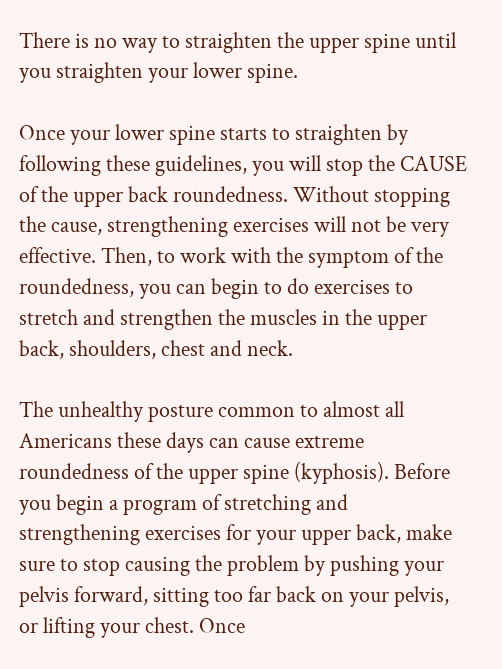There is no way to straighten the upper spine until you straighten your lower spine.

Once your lower spine starts to straighten by following these guidelines, you will stop the CAUSE of the upper back roundedness. Without stopping the cause, strengthening exercises will not be very effective. Then, to work with the symptom of the roundedness, you can begin to do exercises to stretch and strengthen the muscles in the upper back, shoulders, chest and neck.

The unhealthy posture common to almost all Americans these days can cause extreme roundedness of the upper spine (kyphosis). Before you begin a program of stretching and strengthening exercises for your upper back, make sure to stop causing the problem by pushing your pelvis forward, sitting too far back on your pelvis, or lifting your chest. Once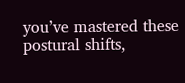you’ve mastered these postural shifts,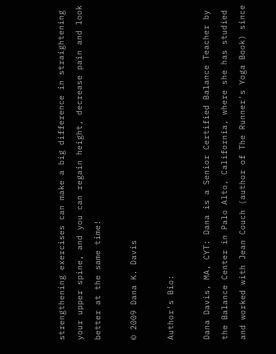strengthening exercises can make a big difference in straightening your upper spine, and you can regain height, decrease pain and look better at the same time!

© 2009 Dana K. Davis

Author's Bio:

Dana Davis, MA, CYT: Dana is a Senior Certified Balance Teacher by the Balance Center in Palo Alto, California, where she has studied and worked with Jean Couch (author of The Runner's Yoga Book) since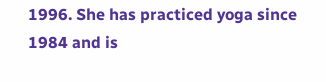1996. She has practiced yoga since 1984 and is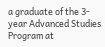a graduate of the 3-year Advanced Studies Program at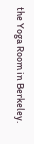the Yoga Room in Berkeley.